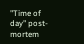"Time of day" post-mortem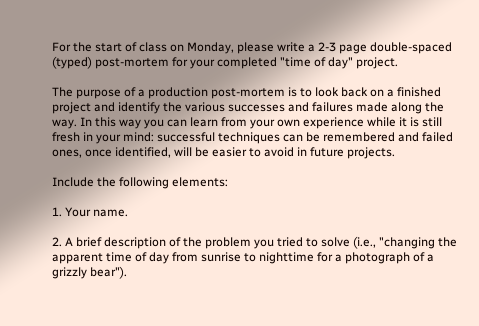For the start of class on Monday, please write a 2-3 page double-spaced (typed) post-mortem for your completed "time of day" project.

The purpose of a production post-mortem is to look back on a finished project and identify the various successes and failures made along the way. In this way you can learn from your own experience while it is still fresh in your mind: successful techniques can be remembered and failed ones, once identified, will be easier to avoid in future projects.

Include the following elements:

1. Your name.

2. A brief description of the problem you tried to solve (i.e., "changing the apparent time of day from sunrise to nighttime for a photograph of a grizzly bear").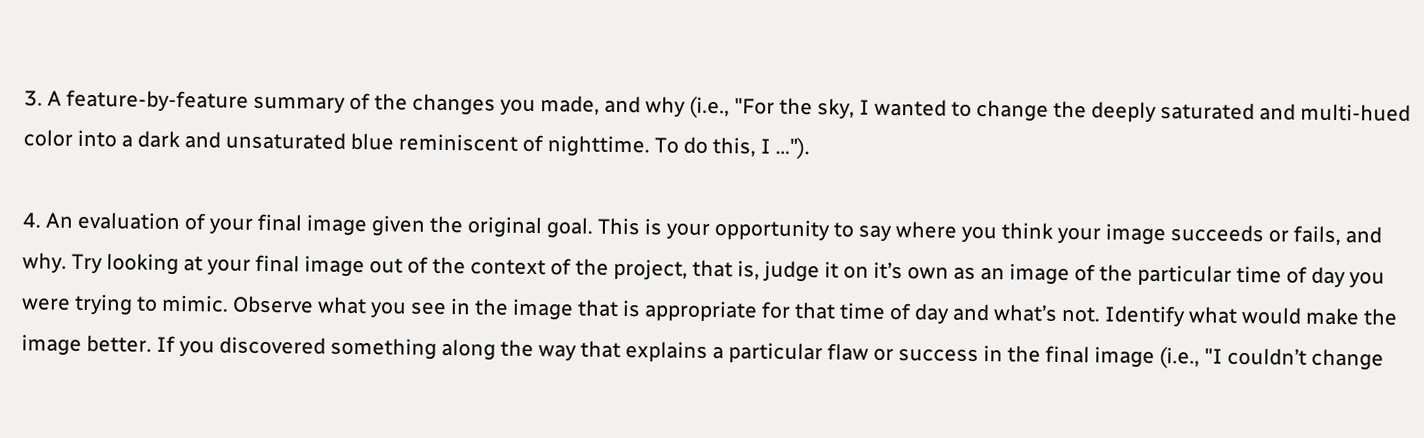3. A feature-by-feature summary of the changes you made, and why (i.e., "For the sky, I wanted to change the deeply saturated and multi-hued color into a dark and unsaturated blue reminiscent of nighttime. To do this, I …").

4. An evaluation of your final image given the original goal. This is your opportunity to say where you think your image succeeds or fails, and why. Try looking at your final image out of the context of the project, that is, judge it on it’s own as an image of the particular time of day you were trying to mimic. Observe what you see in the image that is appropriate for that time of day and what’s not. Identify what would make the image better. If you discovered something along the way that explains a particular flaw or success in the final image (i.e., "I couldn’t change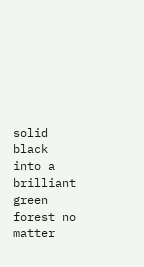solid black into a brilliant green forest no matter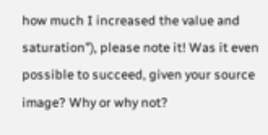how much I increased the value and saturation"), please note it! Was it even possible to succeed, given your source image? Why or why not?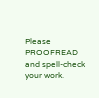Please PROOFREAD and spell-check your work.